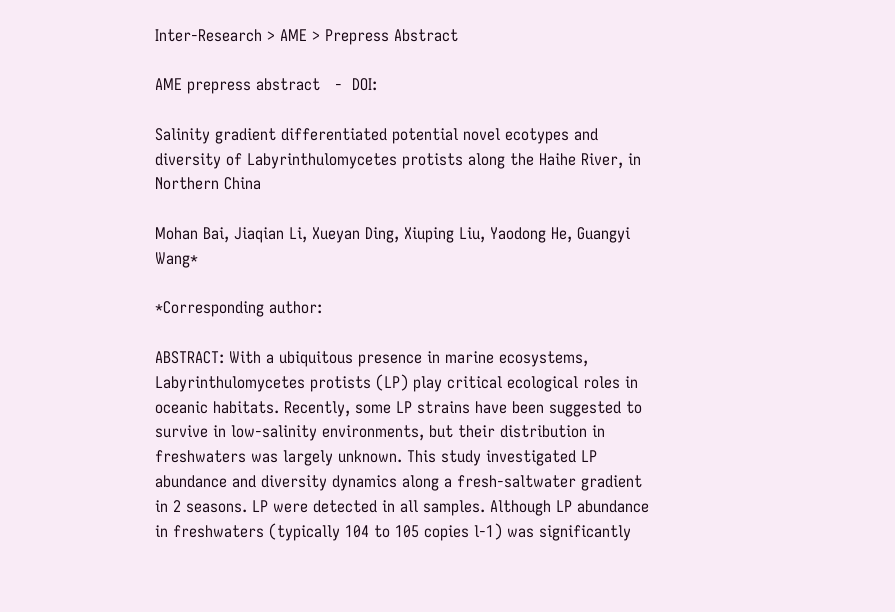Inter-Research > AME > Prepress Abstract

AME prepress abstract   -  DOI:

Salinity gradient differentiated potential novel ecotypes and diversity of Labyrinthulomycetes protists along the Haihe River, in Northern China

Mohan Bai, Jiaqian Li, Xueyan Ding, Xiuping Liu, Yaodong He, Guangyi Wang*

*Corresponding author:

ABSTRACT: With a ubiquitous presence in marine ecosystems, Labyrinthulomycetes protists (LP) play critical ecological roles in oceanic habitats. Recently, some LP strains have been suggested to survive in low-salinity environments, but their distribution in freshwaters was largely unknown. This study investigated LP abundance and diversity dynamics along a fresh-saltwater gradient in 2 seasons. LP were detected in all samples. Although LP abundance in freshwaters (typically 104 to 105 copies l-1) was significantly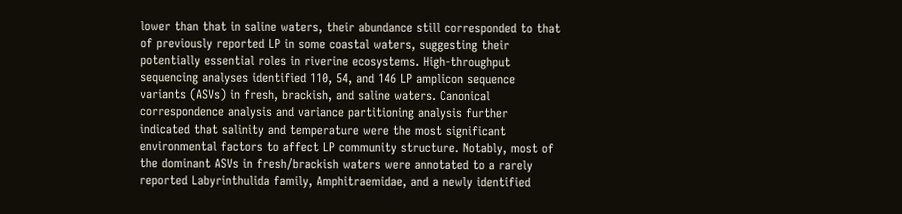lower than that in saline waters, their abundance still corresponded to that of previously reported LP in some coastal waters, suggesting their potentially essential roles in riverine ecosystems. High-throughput sequencing analyses identified 110, 54, and 146 LP amplicon sequence variants (ASVs) in fresh, brackish, and saline waters. Canonical correspondence analysis and variance partitioning analysis further indicated that salinity and temperature were the most significant environmental factors to affect LP community structure. Notably, most of the dominant ASVs in fresh/brackish waters were annotated to a rarely reported Labyrinthulida family, Amphitraemidae, and a newly identified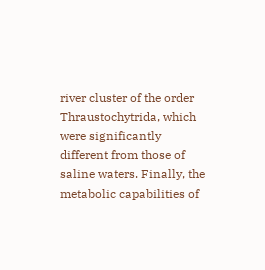river cluster of the order Thraustochytrida, which were significantly different from those of saline waters. Finally, the metabolic capabilities of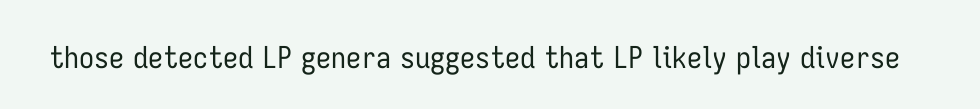those detected LP genera suggested that LP likely play diverse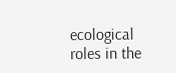ecological roles in the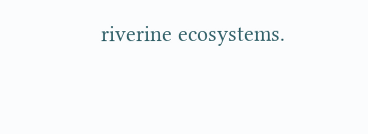riverine ecosystems.